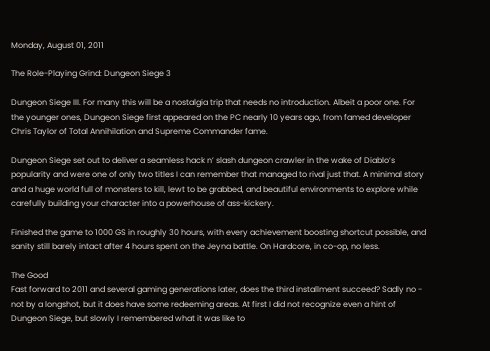Monday, August 01, 2011

The Role-Playing Grind: Dungeon Siege 3

Dungeon Siege III. For many this will be a nostalgia trip that needs no introduction. Albeit a poor one. For the younger ones, Dungeon Siege first appeared on the PC nearly 10 years ago, from famed developer Chris Taylor of Total Annihilation and Supreme Commander fame.

Dungeon Siege set out to deliver a seamless hack n’ slash dungeon crawler in the wake of Diablo’s popularity and were one of only two titles I can remember that managed to rival just that. A minimal story and a huge world full of monsters to kill, lewt to be grabbed, and beautiful environments to explore while carefully building your character into a powerhouse of ass-kickery.

Finished the game to 1000 GS in roughly 30 hours, with every achievement boosting shortcut possible, and sanity still barely intact after 4 hours spent on the Jeyna battle. On Hardcore, in co-op, no less.

The Good
Fast forward to 2011 and several gaming generations later, does the third installment succeed? Sadly no - not by a longshot, but it does have some redeeming areas. At first I did not recognize even a hint of Dungeon Siege, but slowly I remembered what it was like to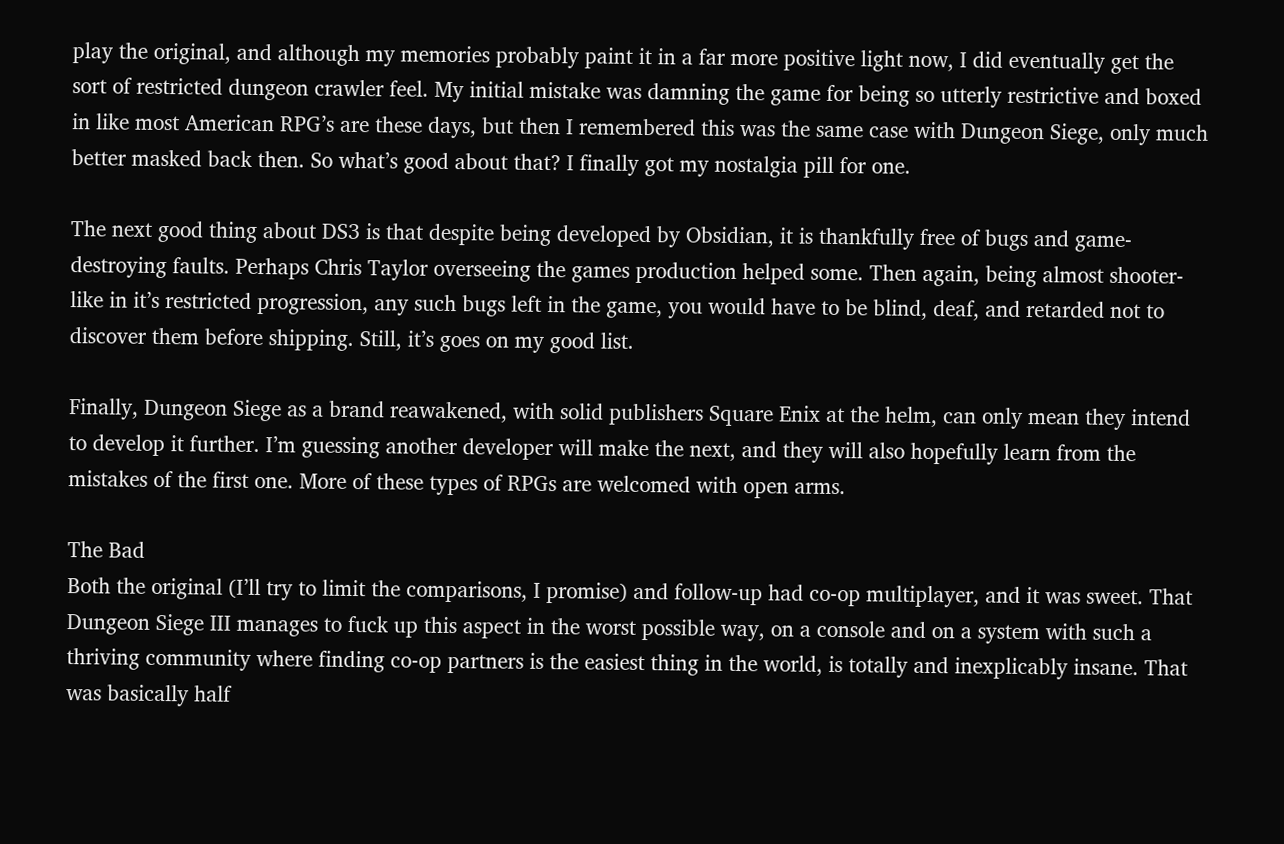play the original, and although my memories probably paint it in a far more positive light now, I did eventually get the sort of restricted dungeon crawler feel. My initial mistake was damning the game for being so utterly restrictive and boxed in like most American RPG’s are these days, but then I remembered this was the same case with Dungeon Siege, only much better masked back then. So what’s good about that? I finally got my nostalgia pill for one.

The next good thing about DS3 is that despite being developed by Obsidian, it is thankfully free of bugs and game-destroying faults. Perhaps Chris Taylor overseeing the games production helped some. Then again, being almost shooter-like in it’s restricted progression, any such bugs left in the game, you would have to be blind, deaf, and retarded not to discover them before shipping. Still, it’s goes on my good list.

Finally, Dungeon Siege as a brand reawakened, with solid publishers Square Enix at the helm, can only mean they intend to develop it further. I’m guessing another developer will make the next, and they will also hopefully learn from the mistakes of the first one. More of these types of RPGs are welcomed with open arms.

The Bad
Both the original (I’ll try to limit the comparisons, I promise) and follow-up had co-op multiplayer, and it was sweet. That Dungeon Siege III manages to fuck up this aspect in the worst possible way, on a console and on a system with such a thriving community where finding co-op partners is the easiest thing in the world, is totally and inexplicably insane. That was basically half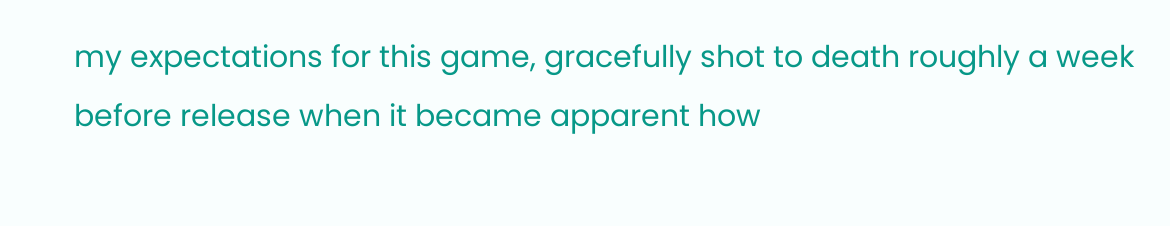my expectations for this game, gracefully shot to death roughly a week before release when it became apparent how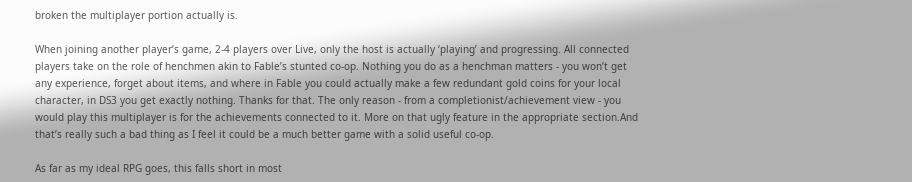broken the multiplayer portion actually is.

When joining another player’s game, 2-4 players over Live, only the host is actually ‘playing’ and progressing. All connected players take on the role of henchmen akin to Fable’s stunted co-op. Nothing you do as a henchman matters - you won’t get any experience, forget about items, and where in Fable you could actually make a few redundant gold coins for your local character, in DS3 you get exactly nothing. Thanks for that. The only reason - from a completionist/achievement view - you would play this multiplayer is for the achievements connected to it. More on that ugly feature in the appropriate section.And that’s really such a bad thing as I feel it could be a much better game with a solid useful co-op.

As far as my ideal RPG goes, this falls short in most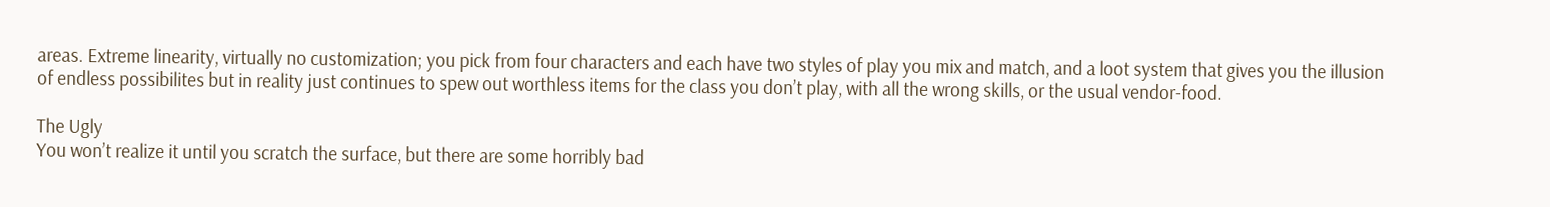areas. Extreme linearity, virtually no customization; you pick from four characters and each have two styles of play you mix and match, and a loot system that gives you the illusion of endless possibilites but in reality just continues to spew out worthless items for the class you don’t play, with all the wrong skills, or the usual vendor-food.

The Ugly
You won’t realize it until you scratch the surface, but there are some horribly bad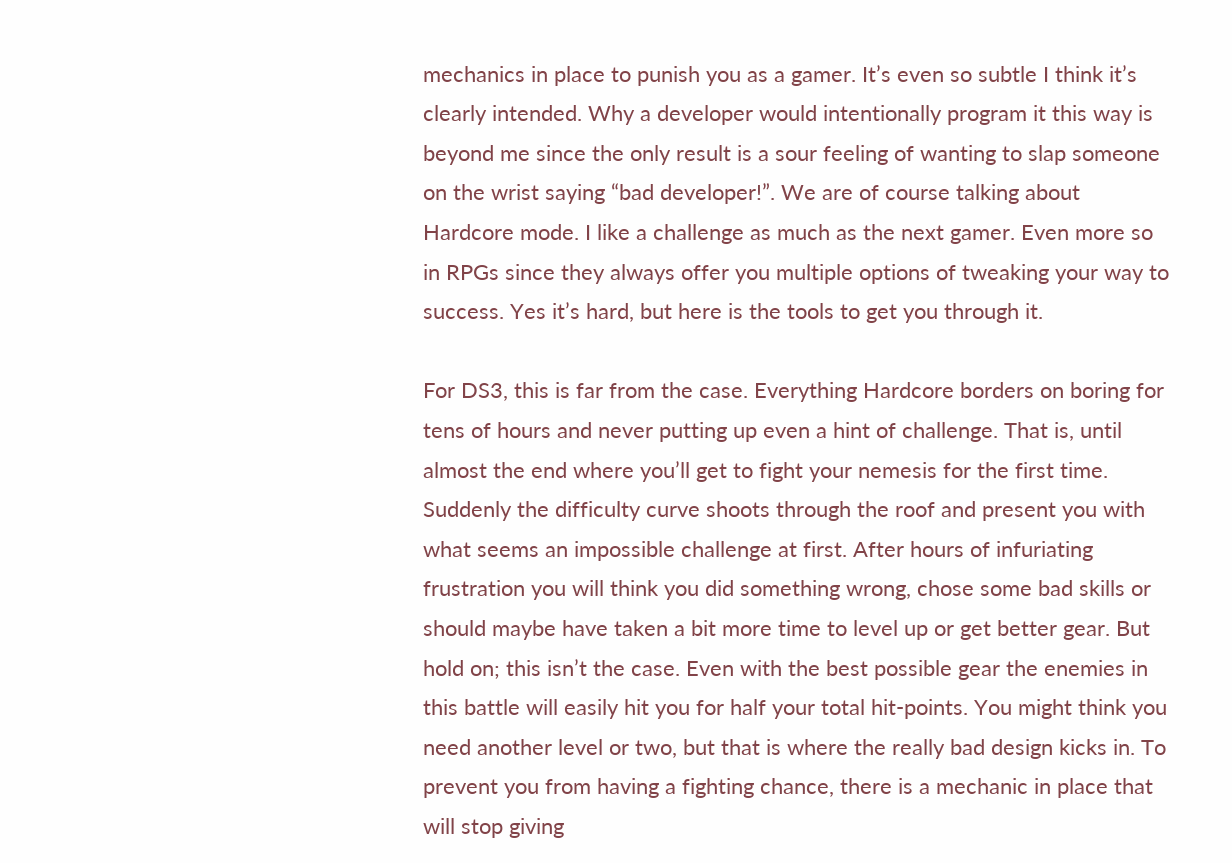mechanics in place to punish you as a gamer. It’s even so subtle I think it’s clearly intended. Why a developer would intentionally program it this way is beyond me since the only result is a sour feeling of wanting to slap someone on the wrist saying “bad developer!”. We are of course talking about Hardcore mode. I like a challenge as much as the next gamer. Even more so in RPGs since they always offer you multiple options of tweaking your way to success. Yes it’s hard, but here is the tools to get you through it.

For DS3, this is far from the case. Everything Hardcore borders on boring for tens of hours and never putting up even a hint of challenge. That is, until almost the end where you’ll get to fight your nemesis for the first time. Suddenly the difficulty curve shoots through the roof and present you with what seems an impossible challenge at first. After hours of infuriating frustration you will think you did something wrong, chose some bad skills or should maybe have taken a bit more time to level up or get better gear. But hold on; this isn’t the case. Even with the best possible gear the enemies in this battle will easily hit you for half your total hit-points. You might think you need another level or two, but that is where the really bad design kicks in. To prevent you from having a fighting chance, there is a mechanic in place that will stop giving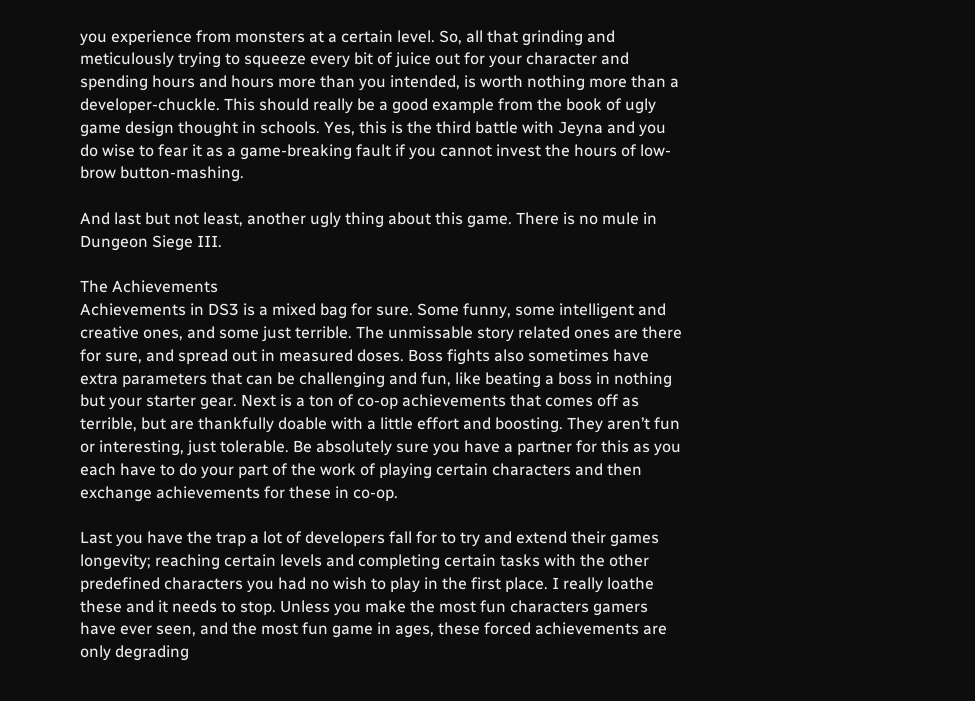you experience from monsters at a certain level. So, all that grinding and meticulously trying to squeeze every bit of juice out for your character and spending hours and hours more than you intended, is worth nothing more than a developer-chuckle. This should really be a good example from the book of ugly game design thought in schools. Yes, this is the third battle with Jeyna and you do wise to fear it as a game-breaking fault if you cannot invest the hours of low-brow button-mashing.

And last but not least, another ugly thing about this game. There is no mule in Dungeon Siege III.

The Achievements
Achievements in DS3 is a mixed bag for sure. Some funny, some intelligent and creative ones, and some just terrible. The unmissable story related ones are there for sure, and spread out in measured doses. Boss fights also sometimes have extra parameters that can be challenging and fun, like beating a boss in nothing but your starter gear. Next is a ton of co-op achievements that comes off as terrible, but are thankfully doable with a little effort and boosting. They aren’t fun or interesting, just tolerable. Be absolutely sure you have a partner for this as you each have to do your part of the work of playing certain characters and then exchange achievements for these in co-op.

Last you have the trap a lot of developers fall for to try and extend their games longevity; reaching certain levels and completing certain tasks with the other predefined characters you had no wish to play in the first place. I really loathe these and it needs to stop. Unless you make the most fun characters gamers have ever seen, and the most fun game in ages, these forced achievements are only degrading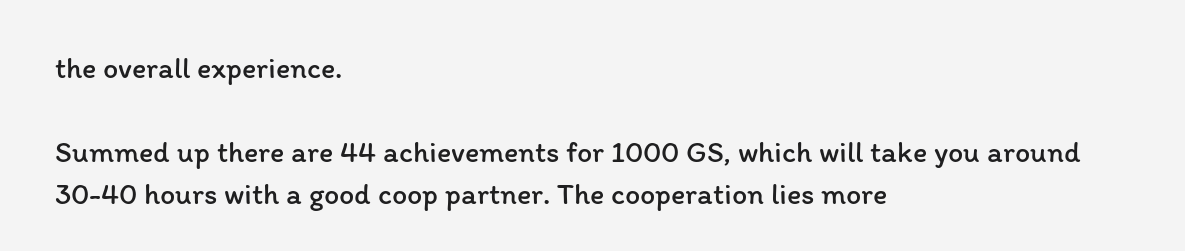the overall experience.

Summed up there are 44 achievements for 1000 GS, which will take you around 30-40 hours with a good coop partner. The cooperation lies more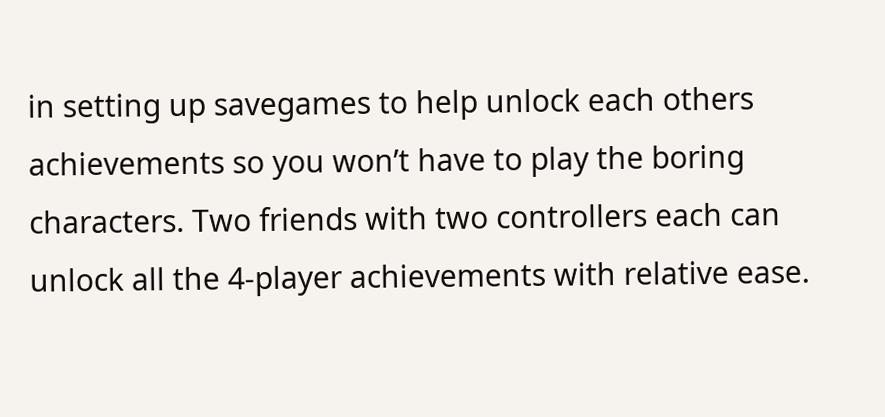in setting up savegames to help unlock each others achievements so you won’t have to play the boring characters. Two friends with two controllers each can unlock all the 4-player achievements with relative ease.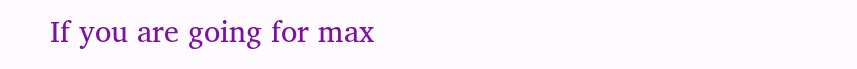If you are going for max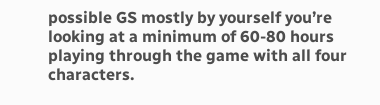possible GS mostly by yourself you’re looking at a minimum of 60-80 hours playing through the game with all four characters.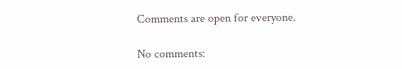Comments are open for everyone.

No comments: